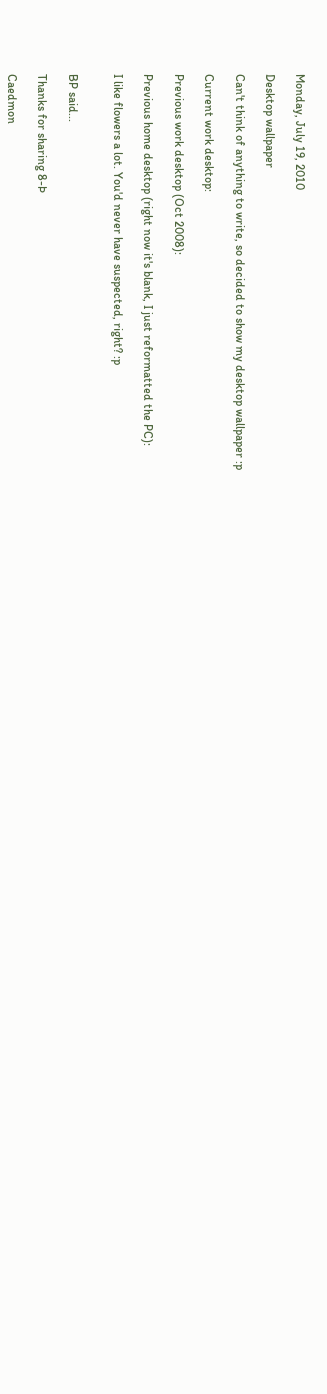Monday, July 19, 2010

Desktop wallpaper

Can't think of anything to write, so decided to show my desktop wallpaper :p

Current work desktop:

Previous work desktop (Oct 2008):

Previous home desktop (right now it's blank, I just reformatted the PC):

I like flowers a lot. You'd never have suspected, right? :p


BP said...

Thanks for sharing 8-Þ

Caedmon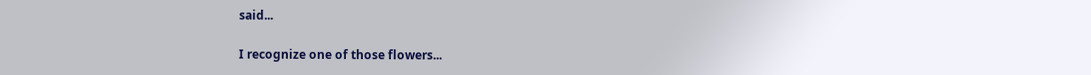said...

I recognize one of those flowers...